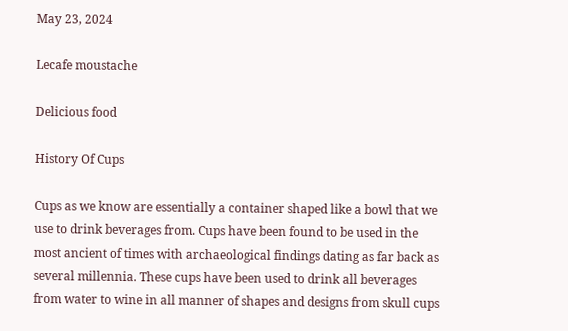May 23, 2024

Lecafe moustache

Delicious food

History Of Cups

Cups as we know are essentially a container shaped like a bowl that we use to drink beverages from. Cups have been found to be used in the most ancient of times with archaeological findings dating as far back as several millennia. These cups have been used to drink all beverages from water to wine in all manner of shapes and designs from skull cups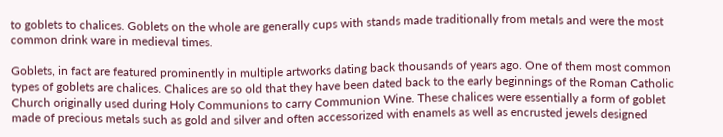to goblets to chalices. Goblets on the whole are generally cups with stands made traditionally from metals and were the most common drink ware in medieval times.

Goblets, in fact are featured prominently in multiple artworks dating back thousands of years ago. One of them most common types of goblets are chalices. Chalices are so old that they have been dated back to the early beginnings of the Roman Catholic Church originally used during Holy Communions to carry Communion Wine. These chalices were essentially a form of goblet made of precious metals such as gold and silver and often accessorized with enamels as well as encrusted jewels designed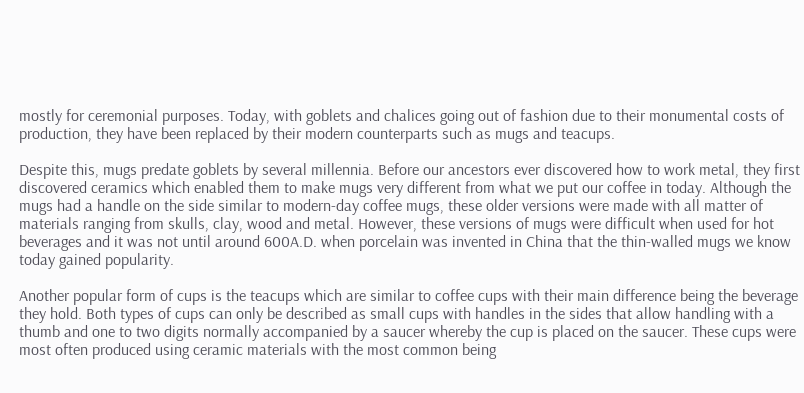mostly for ceremonial purposes. Today, with goblets and chalices going out of fashion due to their monumental costs of production, they have been replaced by their modern counterparts such as mugs and teacups.

Despite this, mugs predate goblets by several millennia. Before our ancestors ever discovered how to work metal, they first discovered ceramics which enabled them to make mugs very different from what we put our coffee in today. Although the mugs had a handle on the side similar to modern-day coffee mugs, these older versions were made with all matter of materials ranging from skulls, clay, wood and metal. However, these versions of mugs were difficult when used for hot beverages and it was not until around 600A.D. when porcelain was invented in China that the thin-walled mugs we know today gained popularity.

Another popular form of cups is the teacups which are similar to coffee cups with their main difference being the beverage they hold. Both types of cups can only be described as small cups with handles in the sides that allow handling with a thumb and one to two digits normally accompanied by a saucer whereby the cup is placed on the saucer. These cups were most often produced using ceramic materials with the most common being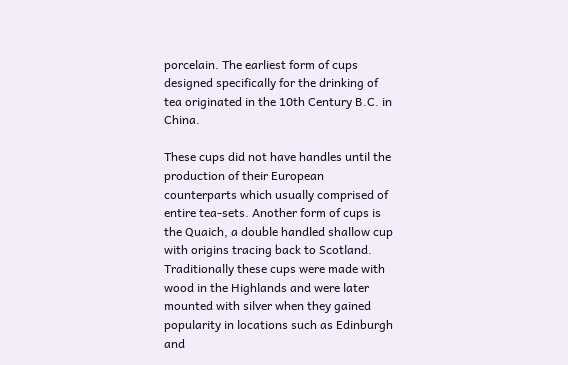porcelain. The earliest form of cups designed specifically for the drinking of tea originated in the 10th Century B.C. in China.

These cups did not have handles until the production of their European counterparts which usually comprised of entire tea-sets. Another form of cups is the Quaich, a double handled shallow cup with origins tracing back to Scotland. Traditionally these cups were made with wood in the Highlands and were later mounted with silver when they gained popularity in locations such as Edinburgh and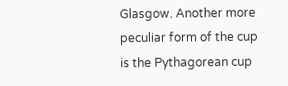Glasgow. Another more peculiar form of the cup is the Pythagorean cup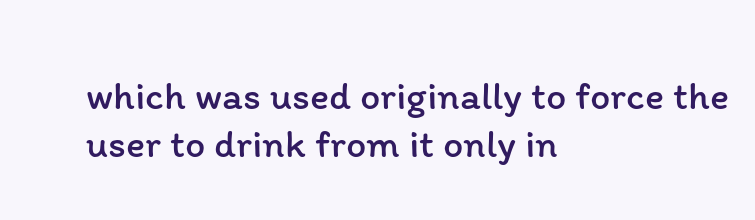which was used originally to force the user to drink from it only in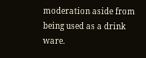moderation aside from being used as a drink ware.